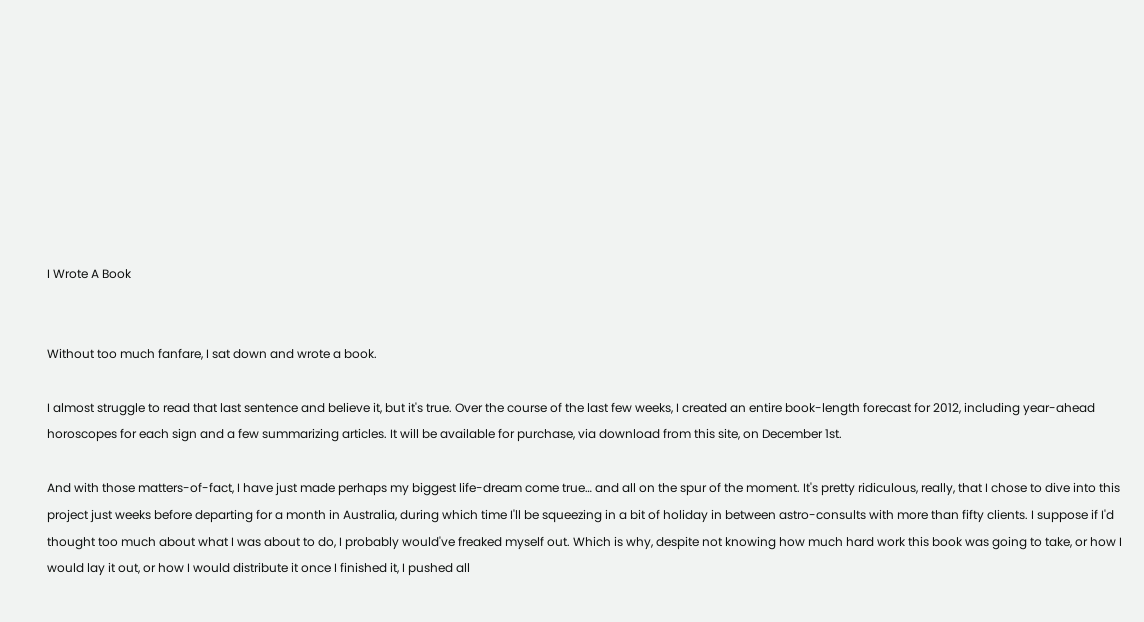I Wrote A Book


Without too much fanfare, I sat down and wrote a book.

I almost struggle to read that last sentence and believe it, but it's true. Over the course of the last few weeks, I created an entire book-length forecast for 2012, including year-ahead horoscopes for each sign and a few summarizing articles. It will be available for purchase, via download from this site, on December 1st.

And with those matters-of-fact, I have just made perhaps my biggest life-dream come true… and all on the spur of the moment. It's pretty ridiculous, really, that I chose to dive into this project just weeks before departing for a month in Australia, during which time I'll be squeezing in a bit of holiday in between astro-consults with more than fifty clients. I suppose if I'd thought too much about what I was about to do, I probably would've freaked myself out. Which is why, despite not knowing how much hard work this book was going to take, or how I would lay it out, or how I would distribute it once I finished it, I pushed all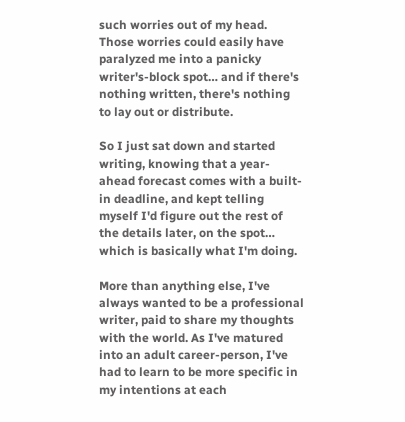such worries out of my head. Those worries could easily have paralyzed me into a panicky writer's-block spot… and if there's nothing written, there's nothing to lay out or distribute.

So I just sat down and started writing, knowing that a year-ahead forecast comes with a built-in deadline, and kept telling myself I'd figure out the rest of the details later, on the spot… which is basically what I'm doing.

More than anything else, I've always wanted to be a professional writer, paid to share my thoughts with the world. As I've matured into an adult career-person, I've had to learn to be more specific in my intentions at each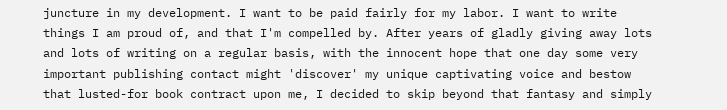juncture in my development. I want to be paid fairly for my labor. I want to write things I am proud of, and that I'm compelled by. After years of gladly giving away lots and lots of writing on a regular basis, with the innocent hope that one day some very important publishing contact might 'discover' my unique captivating voice and bestow that lusted-for book contract upon me, I decided to skip beyond that fantasy and simply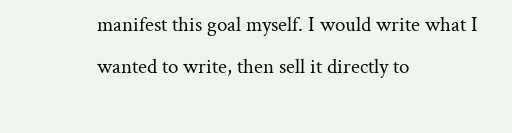manifest this goal myself. I would write what I wanted to write, then sell it directly to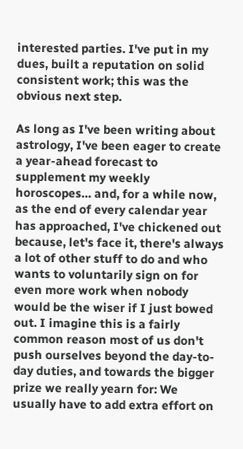interested parties. I've put in my dues, built a reputation on solid consistent work; this was the obvious next step.

As long as I've been writing about astrology, I've been eager to create a year-ahead forecast to supplement my weekly horoscopes… and, for a while now, as the end of every calendar year has approached, I've chickened out because, let's face it, there's always a lot of other stuff to do and who wants to voluntarily sign on for even more work when nobody would be the wiser if I just bowed out. I imagine this is a fairly common reason most of us don't push ourselves beyond the day-to-day duties, and towards the bigger prize we really yearn for: We usually have to add extra effort on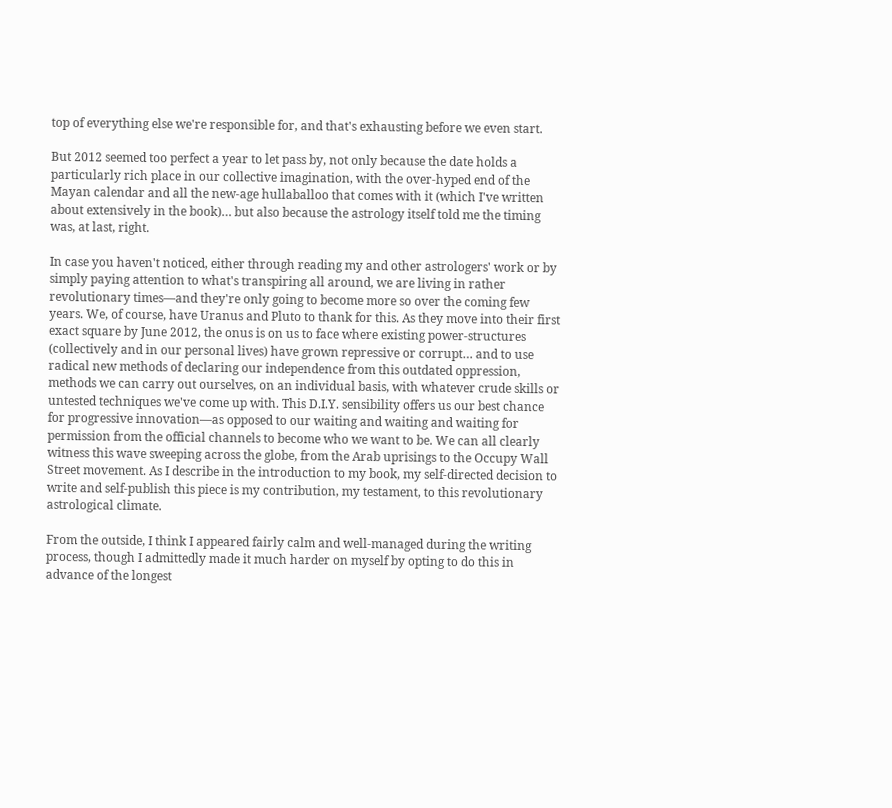top of everything else we're responsible for, and that's exhausting before we even start.

But 2012 seemed too perfect a year to let pass by, not only because the date holds a particularly rich place in our collective imagination, with the over-hyped end of the Mayan calendar and all the new-age hullaballoo that comes with it (which I've written about extensively in the book)… but also because the astrology itself told me the timing was, at last, right.

In case you haven't noticed, either through reading my and other astrologers' work or by simply paying attention to what's transpiring all around, we are living in rather revolutionary times—and they're only going to become more so over the coming few years. We, of course, have Uranus and Pluto to thank for this. As they move into their first exact square by June 2012, the onus is on us to face where existing power-structures (collectively and in our personal lives) have grown repressive or corrupt… and to use radical new methods of declaring our independence from this outdated oppression, methods we can carry out ourselves, on an individual basis, with whatever crude skills or untested techniques we've come up with. This D.I.Y. sensibility offers us our best chance for progressive innovation—as opposed to our waiting and waiting and waiting for permission from the official channels to become who we want to be. We can all clearly witness this wave sweeping across the globe, from the Arab uprisings to the Occupy Wall Street movement. As I describe in the introduction to my book, my self-directed decision to write and self-publish this piece is my contribution, my testament, to this revolutionary astrological climate.

From the outside, I think I appeared fairly calm and well-managed during the writing process, though I admittedly made it much harder on myself by opting to do this in advance of the longest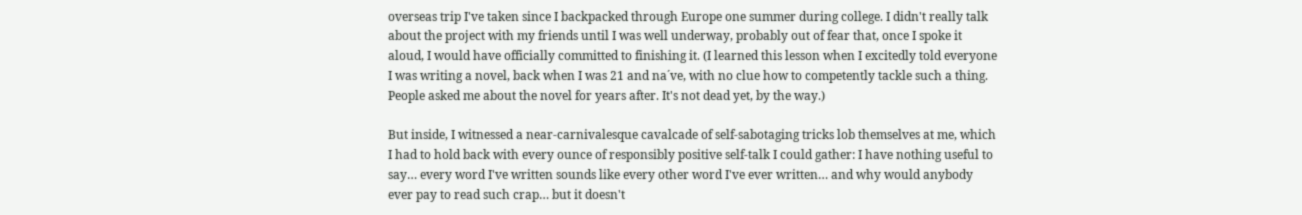overseas trip I've taken since I backpacked through Europe one summer during college. I didn't really talk about the project with my friends until I was well underway, probably out of fear that, once I spoke it aloud, I would have officially committed to finishing it. (I learned this lesson when I excitedly told everyone I was writing a novel, back when I was 21 and na´ve, with no clue how to competently tackle such a thing. People asked me about the novel for years after. It's not dead yet, by the way.)

But inside, I witnessed a near-carnivalesque cavalcade of self-sabotaging tricks lob themselves at me, which I had to hold back with every ounce of responsibly positive self-talk I could gather: I have nothing useful to say… every word I've written sounds like every other word I've ever written… and why would anybody ever pay to read such crap… but it doesn't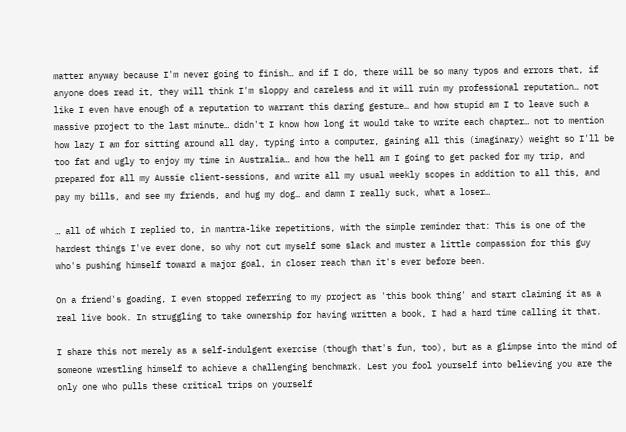matter anyway because I'm never going to finish… and if I do, there will be so many typos and errors that, if anyone does read it, they will think I'm sloppy and careless and it will ruin my professional reputation… not like I even have enough of a reputation to warrant this daring gesture… and how stupid am I to leave such a massive project to the last minute… didn't I know how long it would take to write each chapter… not to mention how lazy I am for sitting around all day, typing into a computer, gaining all this (imaginary) weight so I'll be too fat and ugly to enjoy my time in Australia… and how the hell am I going to get packed for my trip, and prepared for all my Aussie client-sessions, and write all my usual weekly scopes in addition to all this, and pay my bills, and see my friends, and hug my dog… and damn I really suck, what a loser…

… all of which I replied to, in mantra-like repetitions, with the simple reminder that: This is one of the hardest things I've ever done, so why not cut myself some slack and muster a little compassion for this guy who's pushing himself toward a major goal, in closer reach than it's ever before been.

On a friend's goading, I even stopped referring to my project as 'this book thing' and start claiming it as a real live book. In struggling to take ownership for having written a book, I had a hard time calling it that.

I share this not merely as a self-indulgent exercise (though that's fun, too), but as a glimpse into the mind of someone wrestling himself to achieve a challenging benchmark. Lest you fool yourself into believing you are the only one who pulls these critical trips on yourself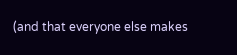(and that everyone else makes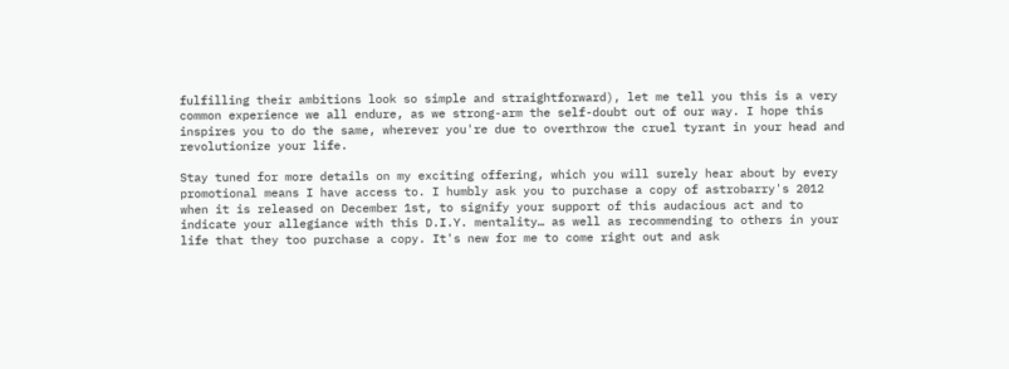fulfilling their ambitions look so simple and straightforward), let me tell you this is a very common experience we all endure, as we strong-arm the self-doubt out of our way. I hope this inspires you to do the same, wherever you're due to overthrow the cruel tyrant in your head and revolutionize your life.

Stay tuned for more details on my exciting offering, which you will surely hear about by every promotional means I have access to. I humbly ask you to purchase a copy of astrobarry's 2012 when it is released on December 1st, to signify your support of this audacious act and to indicate your allegiance with this D.I.Y. mentality… as well as recommending to others in your life that they too purchase a copy. It's new for me to come right out and ask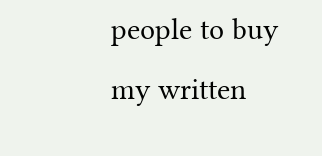people to buy my written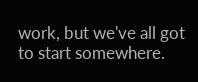work, but we've all got to start somewhere.